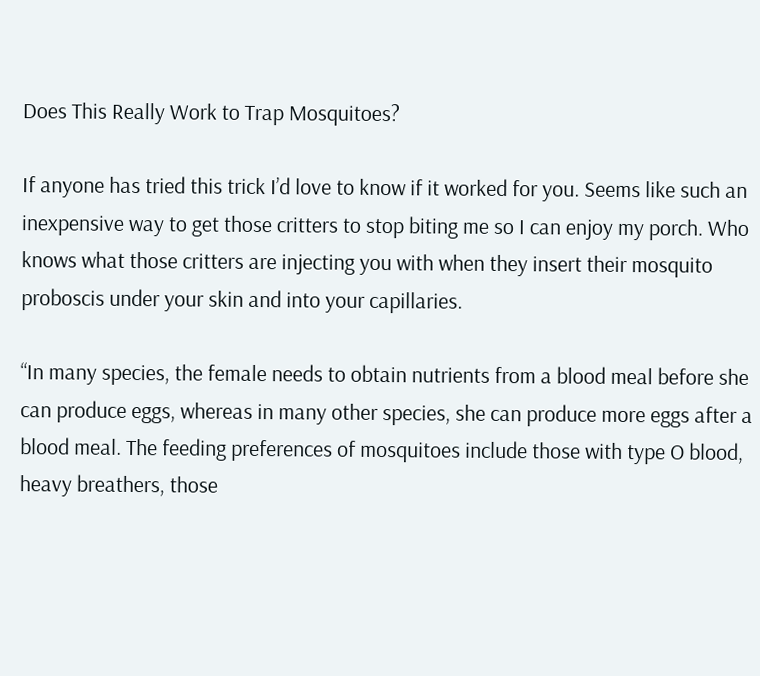Does This Really Work to Trap Mosquitoes?

If anyone has tried this trick I’d love to know if it worked for you. Seems like such an inexpensive way to get those critters to stop biting me so I can enjoy my porch. Who knows what those critters are injecting you with when they insert their mosquito proboscis under your skin and into your capillaries.

“In many species, the female needs to obtain nutrients from a blood meal before she can produce eggs, whereas in many other species, she can produce more eggs after a blood meal. The feeding preferences of mosquitoes include those with type O blood, heavy breathers, those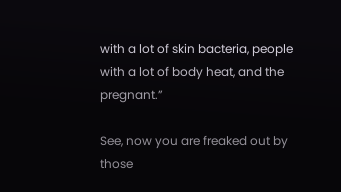with a lot of skin bacteria, people with a lot of body heat, and the pregnant.”

See, now you are freaked out by those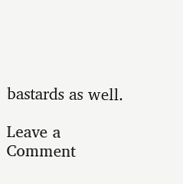bastards as well.

Leave a Comment